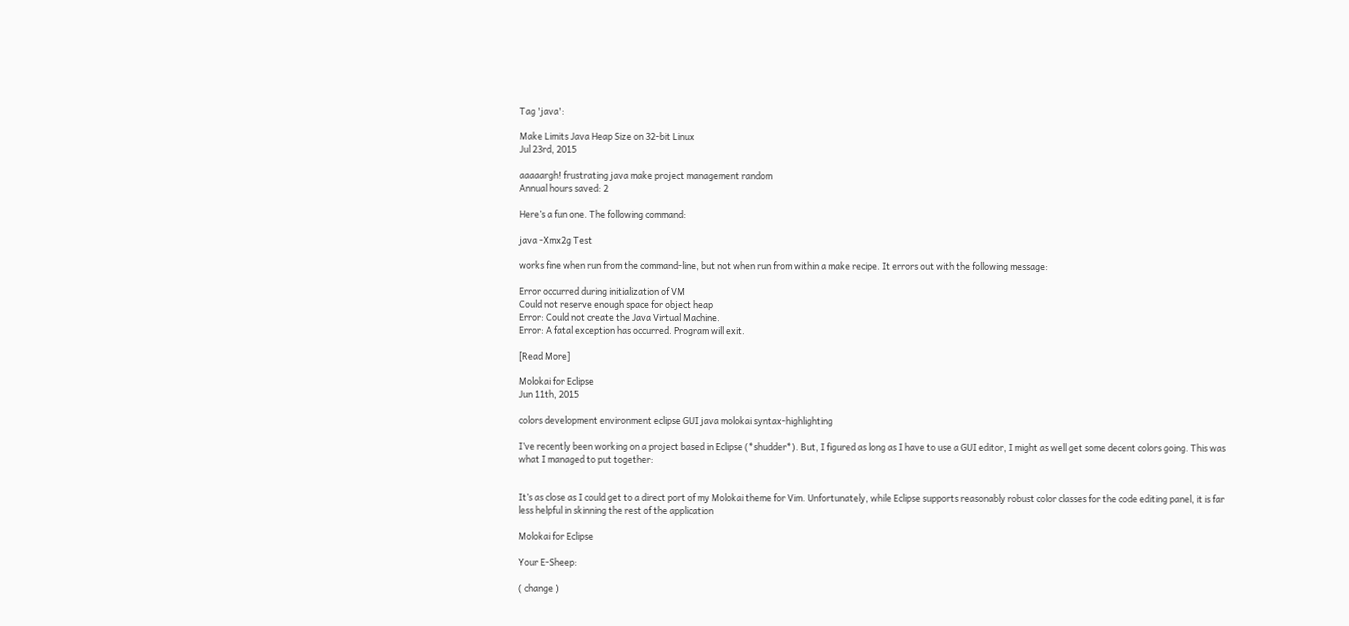Tag 'java':

Make Limits Java Heap Size on 32-bit Linux
Jul 23rd, 2015

aaaaargh! frustrating java make project management random
Annual hours saved: 2

Here’s a fun one. The following command:

java -Xmx2g Test

works fine when run from the command-line, but not when run from within a make recipe. It errors out with the following message:

Error occurred during initialization of VM
Could not reserve enough space for object heap
Error: Could not create the Java Virtual Machine.
Error: A fatal exception has occurred. Program will exit.

[Read More]

Molokai for Eclipse
Jun 11th, 2015

colors development environment eclipse GUI java molokai syntax-highlighting

I’ve recently been working on a project based in Eclipse (*shudder*). But, I figured as long as I have to use a GUI editor, I might as well get some decent colors going. This was what I managed to put together:


It’s as close as I could get to a direct port of my Molokai theme for Vim. Unfortunately, while Eclipse supports reasonably robust color classes for the code editing panel, it is far less helpful in skinning the rest of the application

Molokai for Eclipse

Your E-Sheep:

( change )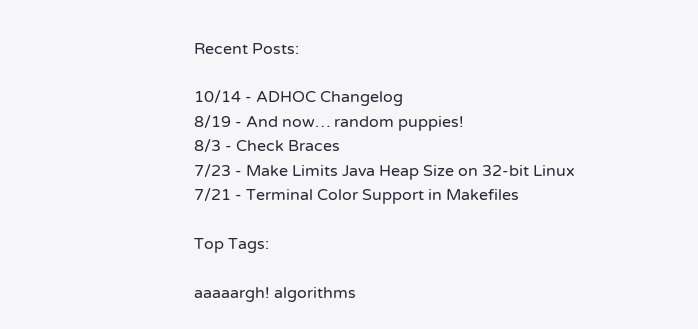Recent Posts:

10/14 - ADHOC Changelog
8/19 - And now… random puppies!
8/3 - Check Braces
7/23 - Make Limits Java Heap Size on 32-bit Linux
7/21 - Terminal Color Support in Makefiles

Top Tags:

aaaaargh! algorithms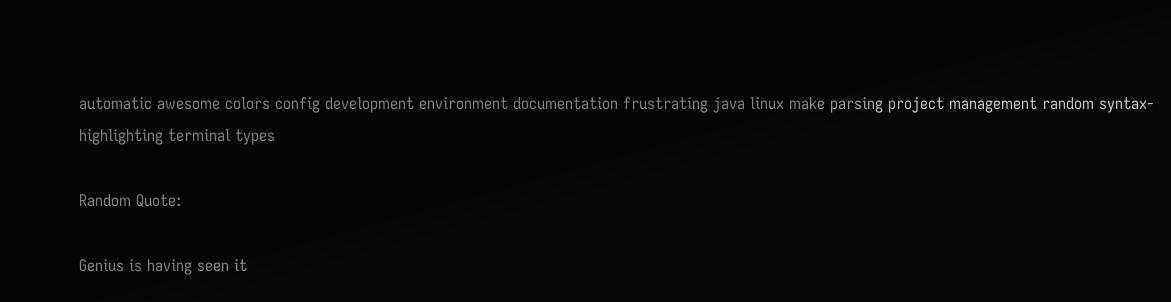automatic awesome colors config development environment documentation frustrating java linux make parsing project management random syntax-highlighting terminal types

Random Quote:

Genius is having seen it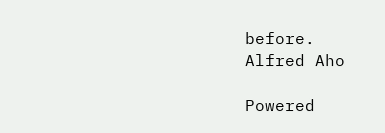before.
Alfred Aho

Powered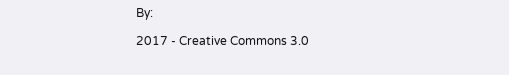By:

2017 - Creative Commons 3.0